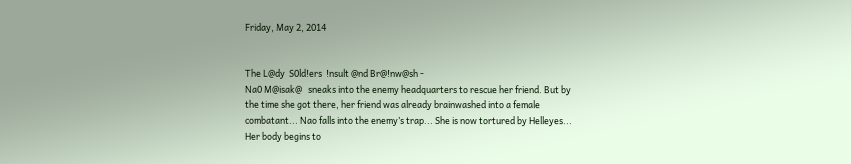Friday, May 2, 2014


The L@dy  S0ld!ers  !nsult @nd Br@!nw@sh -
Na0 M@isak@   sneaks into the enemy headquarters to rescue her friend. But by the time she got there, her friend was already brainwashed into a female combatant... Nao falls into the enemy’s trap... She is now tortured by Helleyes... Her body begins to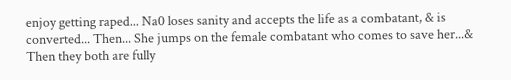enjoy getting raped... Na0 loses sanity and accepts the life as a combatant, & is converted... Then... She jumps on the female combatant who comes to save her...& Then they both are fully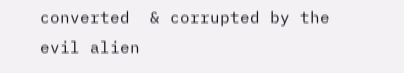converted  & corrupted by the evil alien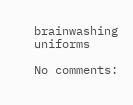brainwashing uniforms

No comments: